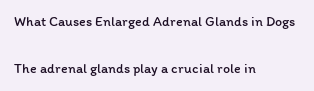What Causes Enlarged Adrenal Glands in Dogs

The adrenal glands play a crucial role in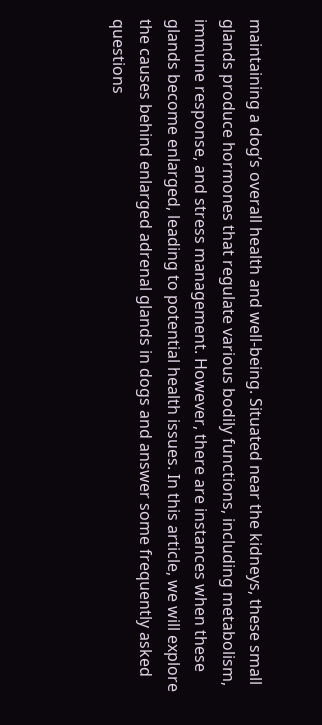maintaining a dog’s overall health and well-being. Situated near the kidneys, these small glands produce hormones that regulate various bodily functions, including metabolism, immune response, and stress management. However, there are instances when these glands become enlarged, leading to potential health issues. In this article, we will explore the causes behind enlarged adrenal glands in dogs and answer some frequently asked questions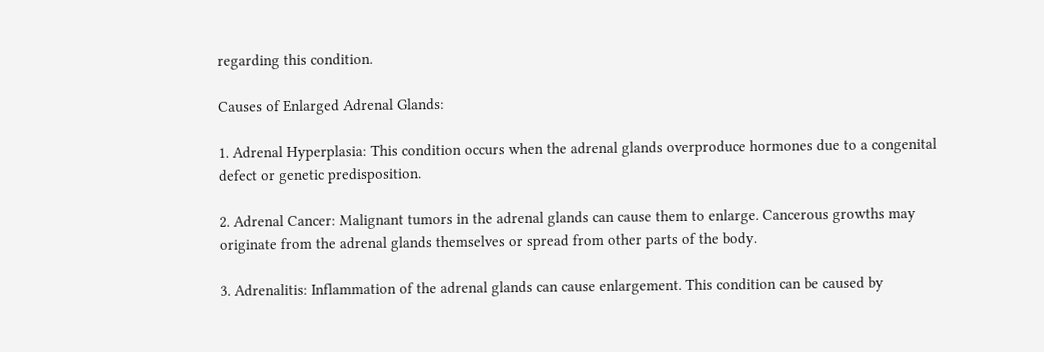regarding this condition.

Causes of Enlarged Adrenal Glands:

1. Adrenal Hyperplasia: This condition occurs when the adrenal glands overproduce hormones due to a congenital defect or genetic predisposition.

2. Adrenal Cancer: Malignant tumors in the adrenal glands can cause them to enlarge. Cancerous growths may originate from the adrenal glands themselves or spread from other parts of the body.

3. Adrenalitis: Inflammation of the adrenal glands can cause enlargement. This condition can be caused by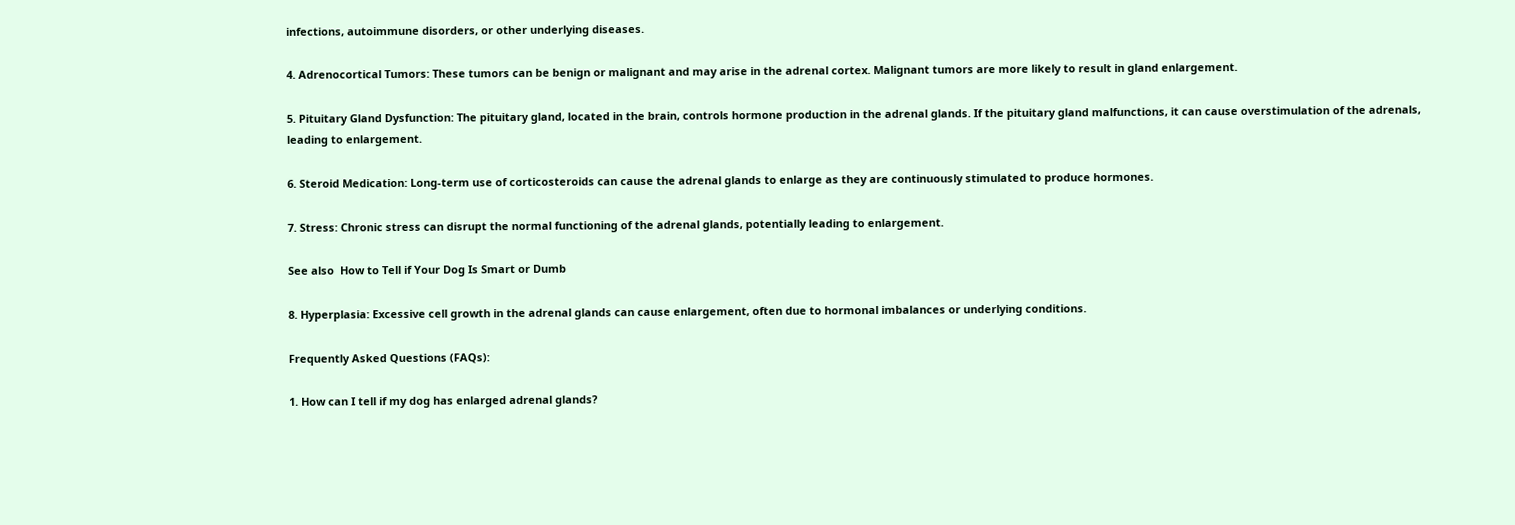infections, autoimmune disorders, or other underlying diseases.

4. Adrenocortical Tumors: These tumors can be benign or malignant and may arise in the adrenal cortex. Malignant tumors are more likely to result in gland enlargement.

5. Pituitary Gland Dysfunction: The pituitary gland, located in the brain, controls hormone production in the adrenal glands. If the pituitary gland malfunctions, it can cause overstimulation of the adrenals, leading to enlargement.

6. Steroid Medication: Long-term use of corticosteroids can cause the adrenal glands to enlarge as they are continuously stimulated to produce hormones.

7. Stress: Chronic stress can disrupt the normal functioning of the adrenal glands, potentially leading to enlargement.

See also  How to Tell if Your Dog Is Smart or Dumb

8. Hyperplasia: Excessive cell growth in the adrenal glands can cause enlargement, often due to hormonal imbalances or underlying conditions.

Frequently Asked Questions (FAQs):

1. How can I tell if my dog has enlarged adrenal glands?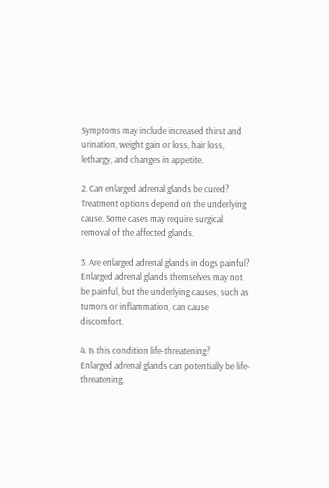Symptoms may include increased thirst and urination, weight gain or loss, hair loss, lethargy, and changes in appetite.

2. Can enlarged adrenal glands be cured?
Treatment options depend on the underlying cause. Some cases may require surgical removal of the affected glands.

3. Are enlarged adrenal glands in dogs painful?
Enlarged adrenal glands themselves may not be painful, but the underlying causes, such as tumors or inflammation, can cause discomfort.

4. Is this condition life-threatening?
Enlarged adrenal glands can potentially be life-threatening,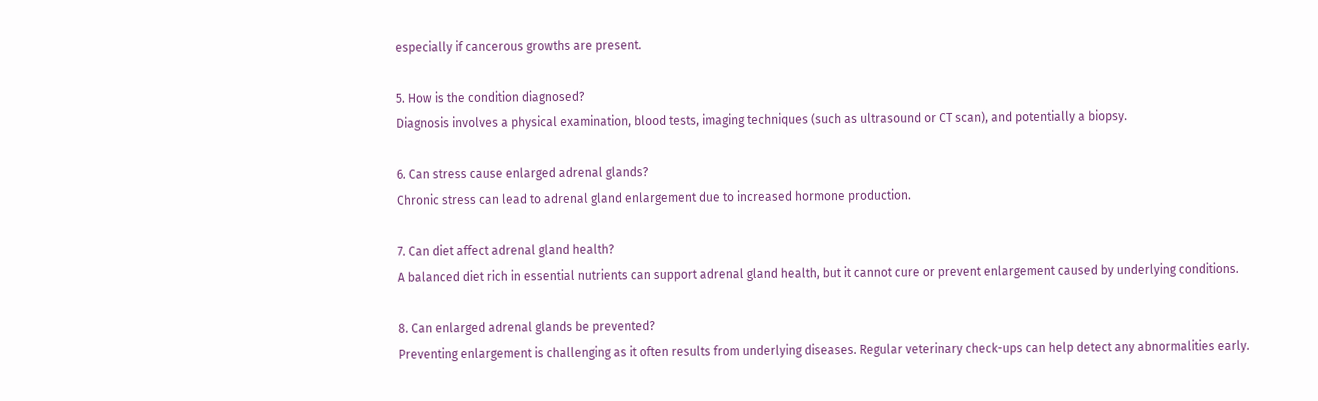especially if cancerous growths are present.

5. How is the condition diagnosed?
Diagnosis involves a physical examination, blood tests, imaging techniques (such as ultrasound or CT scan), and potentially a biopsy.

6. Can stress cause enlarged adrenal glands?
Chronic stress can lead to adrenal gland enlargement due to increased hormone production.

7. Can diet affect adrenal gland health?
A balanced diet rich in essential nutrients can support adrenal gland health, but it cannot cure or prevent enlargement caused by underlying conditions.

8. Can enlarged adrenal glands be prevented?
Preventing enlargement is challenging as it often results from underlying diseases. Regular veterinary check-ups can help detect any abnormalities early.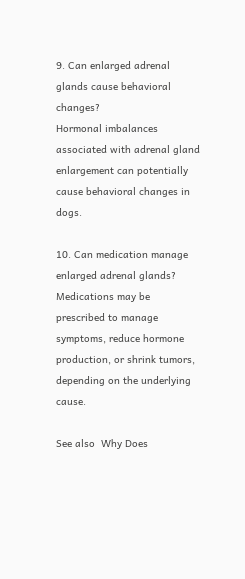9. Can enlarged adrenal glands cause behavioral changes?
Hormonal imbalances associated with adrenal gland enlargement can potentially cause behavioral changes in dogs.

10. Can medication manage enlarged adrenal glands?
Medications may be prescribed to manage symptoms, reduce hormone production, or shrink tumors, depending on the underlying cause.

See also  Why Does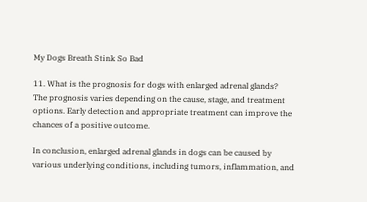My Dogs Breath Stink So Bad

11. What is the prognosis for dogs with enlarged adrenal glands?
The prognosis varies depending on the cause, stage, and treatment options. Early detection and appropriate treatment can improve the chances of a positive outcome.

In conclusion, enlarged adrenal glands in dogs can be caused by various underlying conditions, including tumors, inflammation, and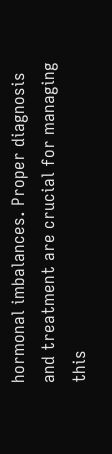hormonal imbalances. Proper diagnosis and treatment are crucial for managing this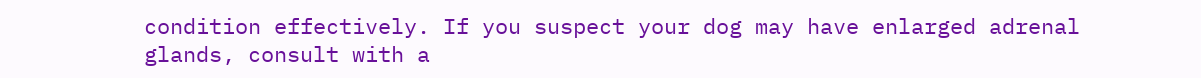condition effectively. If you suspect your dog may have enlarged adrenal glands, consult with a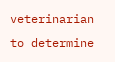veterinarian to determine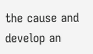the cause and develop an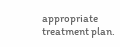appropriate treatment plan.